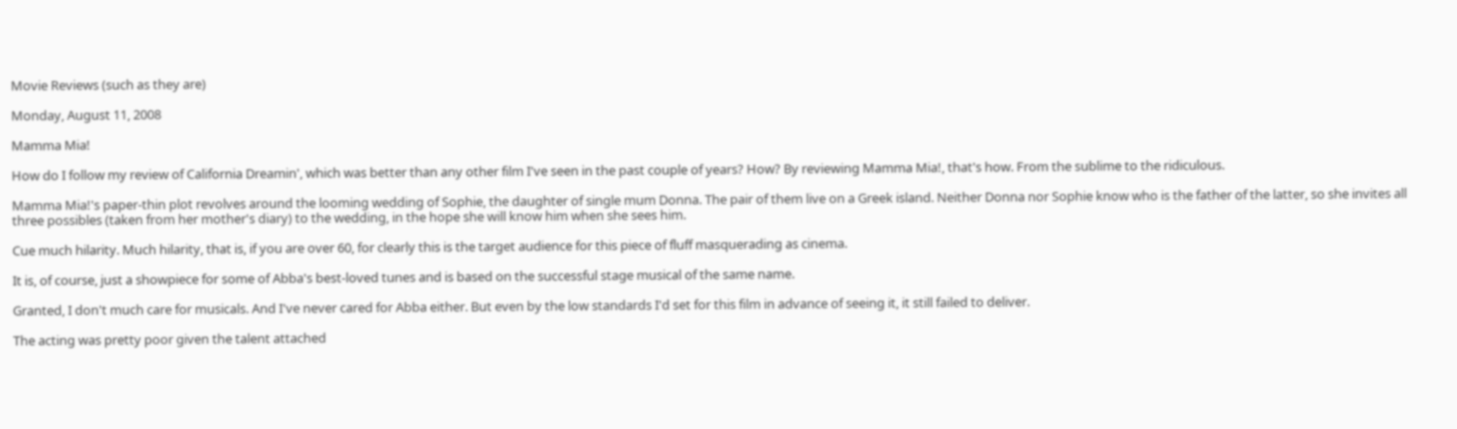Movie Reviews (such as they are)

Monday, August 11, 2008

Mamma Mia!

How do I follow my review of California Dreamin', which was better than any other film I've seen in the past couple of years? How? By reviewing Mamma Mia!, that's how. From the sublime to the ridiculous.

Mamma Mia!'s paper-thin plot revolves around the looming wedding of Sophie, the daughter of single mum Donna. The pair of them live on a Greek island. Neither Donna nor Sophie know who is the father of the latter, so she invites all three possibles (taken from her mother's diary) to the wedding, in the hope she will know him when she sees him.

Cue much hilarity. Much hilarity, that is, if you are over 60, for clearly this is the target audience for this piece of fluff masquerading as cinema.

It is, of course, just a showpiece for some of Abba's best-loved tunes and is based on the successful stage musical of the same name.

Granted, I don't much care for musicals. And I've never cared for Abba either. But even by the low standards I'd set for this film in advance of seeing it, it still failed to deliver.

The acting was pretty poor given the talent attached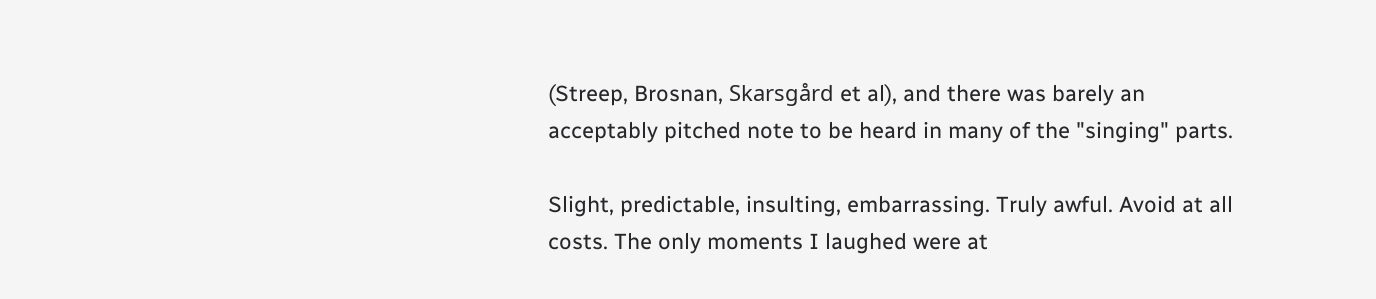(Streep, Brosnan, Skarsgård et al), and there was barely an acceptably pitched note to be heard in many of the "singing" parts.

Slight, predictable, insulting, embarrassing. Truly awful. Avoid at all costs. The only moments I laughed were at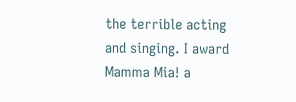the terrible acting and singing. I award Mamma Mia! a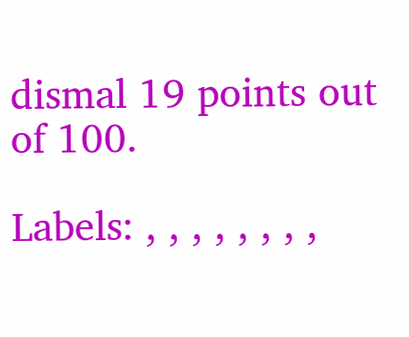dismal 19 points out of 100.

Labels: , , , , , , , ,